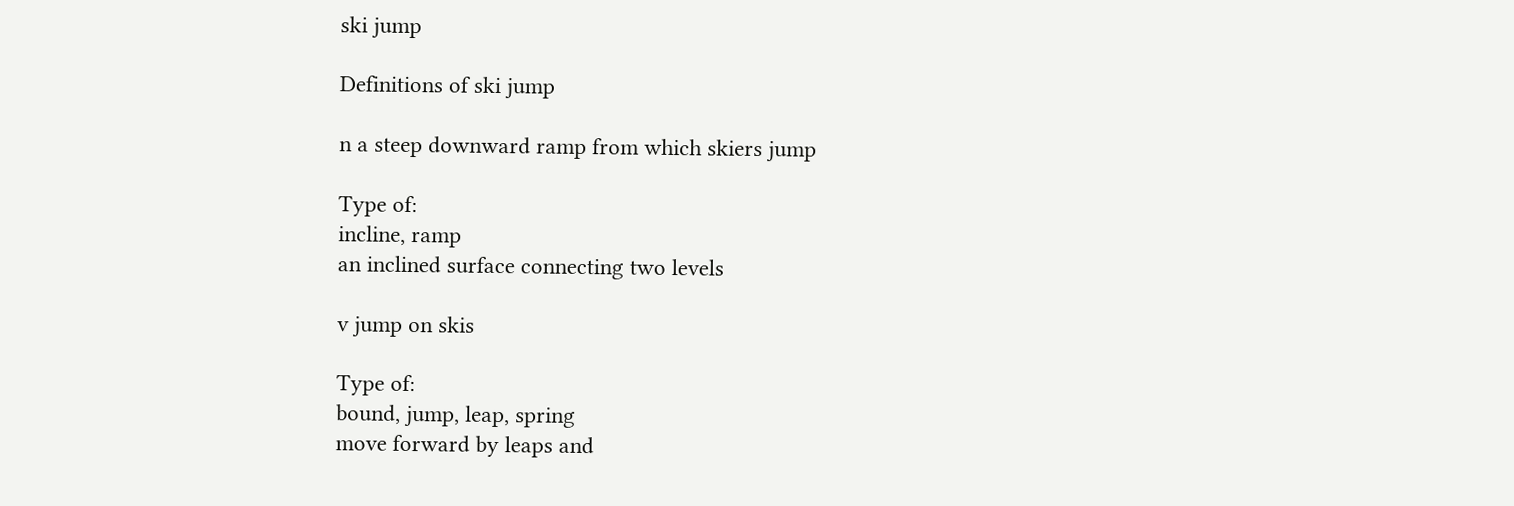ski jump

Definitions of ski jump

n a steep downward ramp from which skiers jump

Type of:
incline, ramp
an inclined surface connecting two levels

v jump on skis

Type of:
bound, jump, leap, spring
move forward by leaps and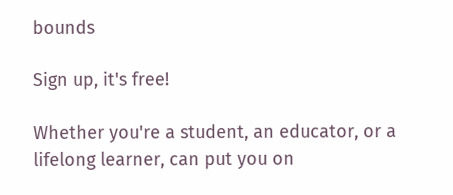bounds

Sign up, it's free!

Whether you're a student, an educator, or a lifelong learner, can put you on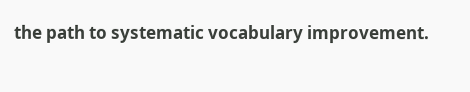the path to systematic vocabulary improvement.